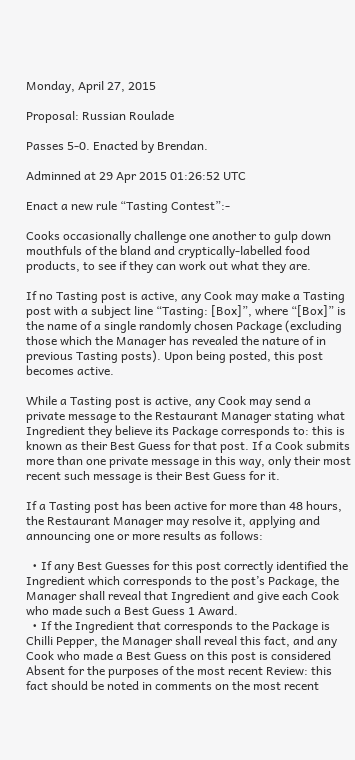Monday, April 27, 2015

Proposal: Russian Roulade

Passes 5-0. Enacted by Brendan.

Adminned at 29 Apr 2015 01:26:52 UTC

Enact a new rule “Tasting Contest”:-

Cooks occasionally challenge one another to gulp down mouthfuls of the bland and cryptically-labelled food products, to see if they can work out what they are.

If no Tasting post is active, any Cook may make a Tasting post with a subject line “Tasting: [Box]”, where “[Box]” is the name of a single randomly chosen Package (excluding those which the Manager has revealed the nature of in previous Tasting posts). Upon being posted, this post becomes active.

While a Tasting post is active, any Cook may send a private message to the Restaurant Manager stating what Ingredient they believe its Package corresponds to: this is known as their Best Guess for that post. If a Cook submits more than one private message in this way, only their most recent such message is their Best Guess for it.

If a Tasting post has been active for more than 48 hours, the Restaurant Manager may resolve it, applying and announcing one or more results as follows:

  • If any Best Guesses for this post correctly identified the Ingredient which corresponds to the post’s Package, the Manager shall reveal that Ingredient and give each Cook who made such a Best Guess 1 Award.
  • If the Ingredient that corresponds to the Package is Chilli Pepper, the Manager shall reveal this fact, and any Cook who made a Best Guess on this post is considered Absent for the purposes of the most recent Review: this fact should be noted in comments on the most recent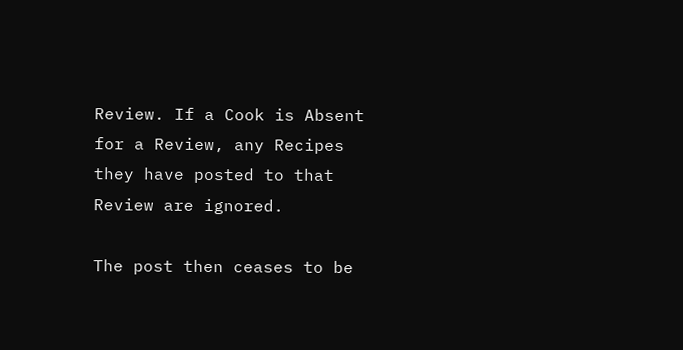Review. If a Cook is Absent for a Review, any Recipes they have posted to that Review are ignored.

The post then ceases to be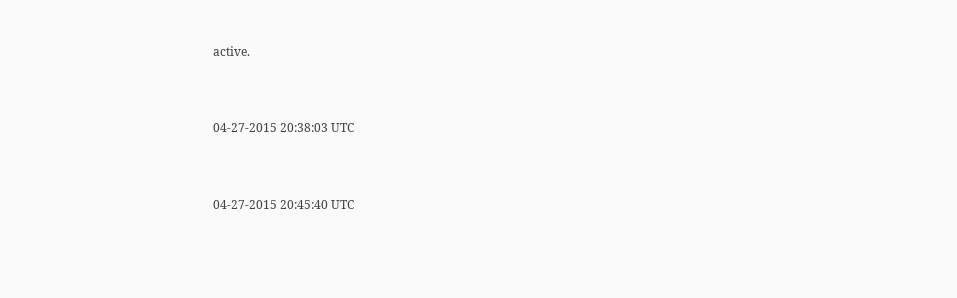active.



04-27-2015 20:38:03 UTC



04-27-2015 20:45:40 UTC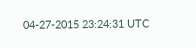04-27-2015 23:24:31 UTC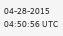04-28-2015 04:50:56 UTC